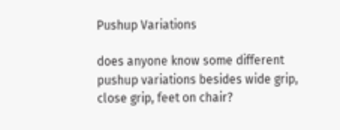Pushup Variations

does anyone know some different pushup variations besides wide grip, close grip, feet on chair?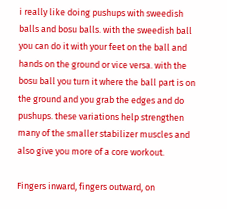i really like doing pushups with sweedish balls and bosu balls. with the sweedish ball you can do it with your feet on the ball and hands on the ground or vice versa. with the bosu ball you turn it where the ball part is on the ground and you grab the edges and do pushups. these variations help strengthen many of the smaller stabilizer muscles and also give you more of a core workout.

Fingers inward, fingers outward, on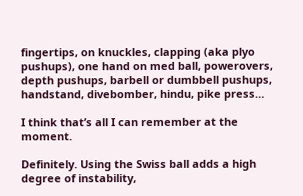fingertips, on knuckles, clapping (aka plyo pushups), one hand on med ball, powerovers, depth pushups, barbell or dumbbell pushups, handstand, divebomber, hindu, pike press…

I think that’s all I can remember at the moment.

Definitely. Using the Swiss ball adds a high degree of instability,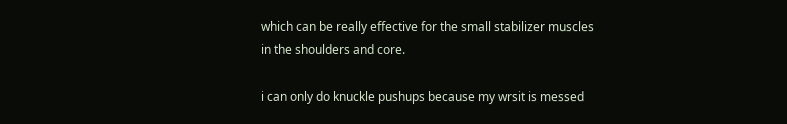which can be really effective for the small stabilizer muscles in the shoulders and core.

i can only do knuckle pushups because my wrsit is messed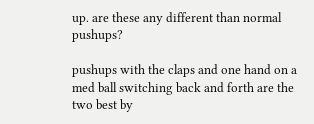up. are these any different than normal pushups?

pushups with the claps and one hand on a med ball switching back and forth are the two best by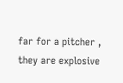far for a pitcher , they are explosive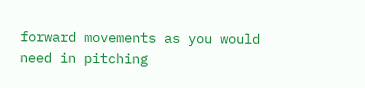forward movements as you would need in pitching